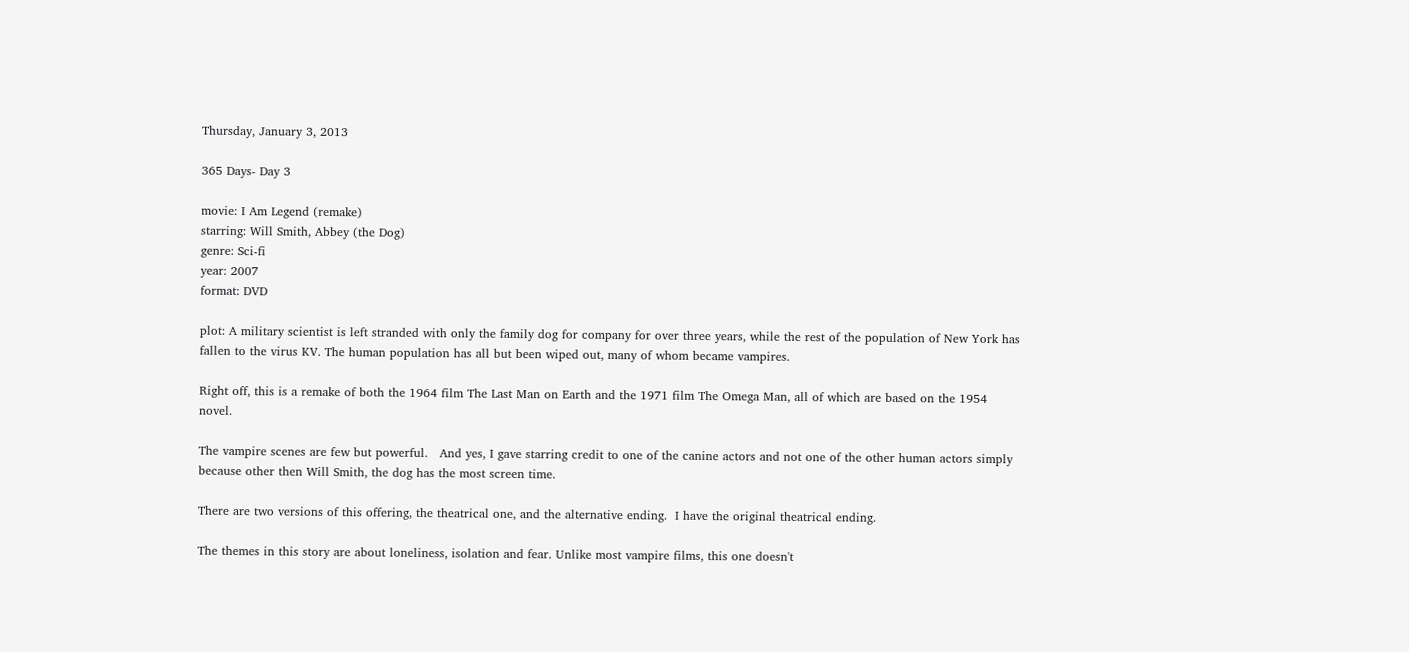Thursday, January 3, 2013

365 Days- Day 3

movie: I Am Legend (remake)
starring: Will Smith, Abbey (the Dog)
genre: Sci-fi
year: 2007
format: DVD

plot: A military scientist is left stranded with only the family dog for company for over three years, while the rest of the population of New York has fallen to the virus KV. The human population has all but been wiped out, many of whom became vampires.

Right off, this is a remake of both the 1964 film The Last Man on Earth and the 1971 film The Omega Man, all of which are based on the 1954 novel.

The vampire scenes are few but powerful.   And yes, I gave starring credit to one of the canine actors and not one of the other human actors simply because other then Will Smith, the dog has the most screen time.

There are two versions of this offering, the theatrical one, and the alternative ending.  I have the original theatrical ending.

The themes in this story are about loneliness, isolation and fear. Unlike most vampire films, this one doesn't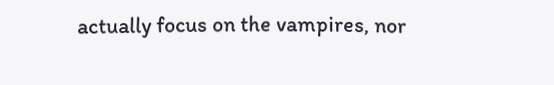actually focus on the vampires, nor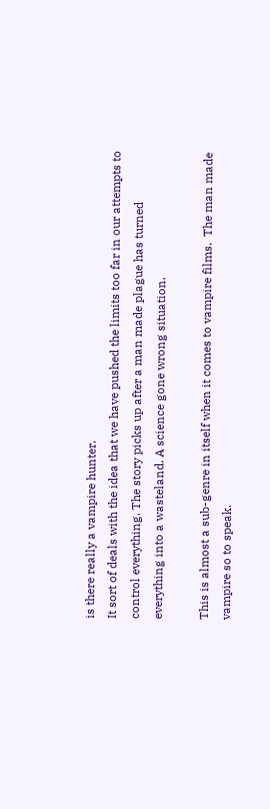is there really a vampire hunter.
It sort of deals with the idea that we have pushed the limits too far in our attempts to control everything. The story picks up after a man made plague has turned everything into a wasteland. A science gone wrong situation.

This is almost a sub-genre in itself when it comes to vampire films.  The man made vampire so to speak.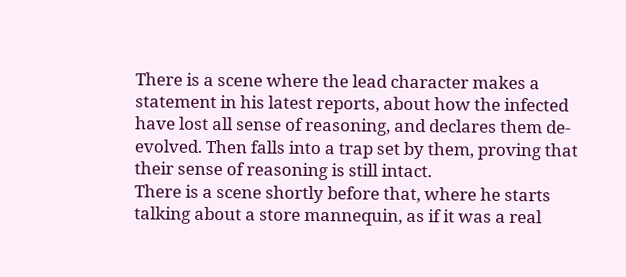There is a scene where the lead character makes a statement in his latest reports, about how the infected have lost all sense of reasoning, and declares them de-evolved. Then falls into a trap set by them, proving that their sense of reasoning is still intact.
There is a scene shortly before that, where he starts talking about a store mannequin, as if it was a real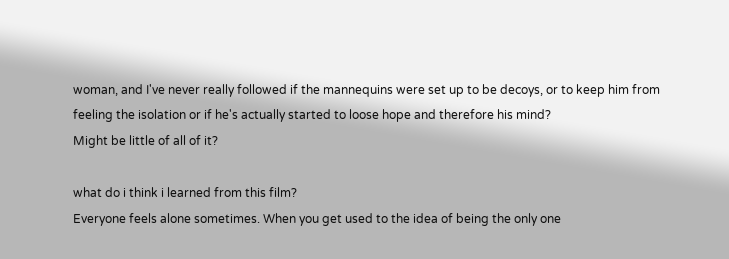woman, and I've never really followed if the mannequins were set up to be decoys, or to keep him from feeling the isolation or if he's actually started to loose hope and therefore his mind?
Might be little of all of it?

what do i think i learned from this film?
Everyone feels alone sometimes. When you get used to the idea of being the only one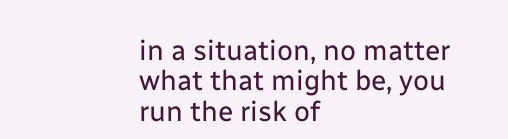in a situation, no matter what that might be, you run the risk of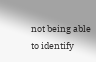not being able to identify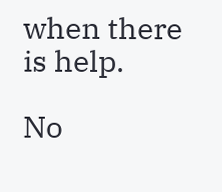when there is help.

No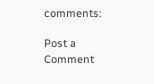comments:

Post a Comment